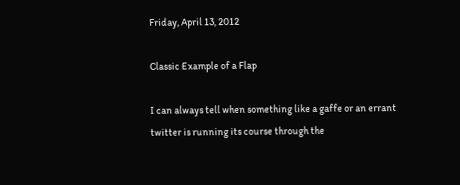Friday, April 13, 2012

Classic Example of a Flap

I can always tell when something like a gaffe or an errant twitter is running its course through the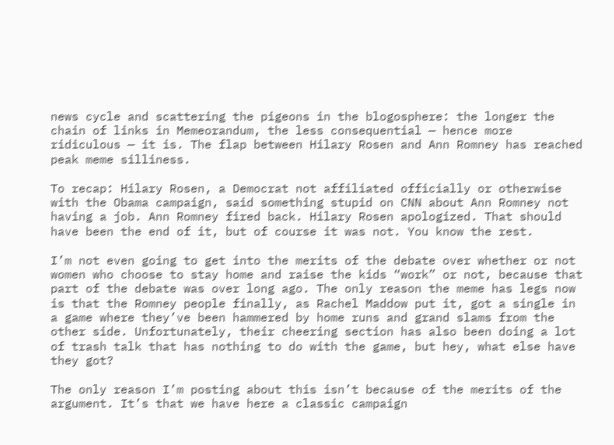news cycle and scattering the pigeons in the blogosphere: the longer the chain of links in Memeorandum, the less consequential — hence more ridiculous — it is. The flap between Hilary Rosen and Ann Romney has reached peak meme silliness.

To recap: Hilary Rosen, a Democrat not affiliated officially or otherwise with the Obama campaign, said something stupid on CNN about Ann Romney not having a job. Ann Romney fired back. Hilary Rosen apologized. That should have been the end of it, but of course it was not. You know the rest.

I’m not even going to get into the merits of the debate over whether or not women who choose to stay home and raise the kids “work” or not, because that part of the debate was over long ago. The only reason the meme has legs now is that the Romney people finally, as Rachel Maddow put it, got a single in a game where they’ve been hammered by home runs and grand slams from the other side. Unfortunately, their cheering section has also been doing a lot of trash talk that has nothing to do with the game, but hey, what else have they got?

The only reason I’m posting about this isn’t because of the merits of the argument. It’s that we have here a classic campaign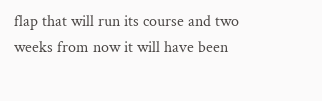flap that will run its course and two weeks from now it will have been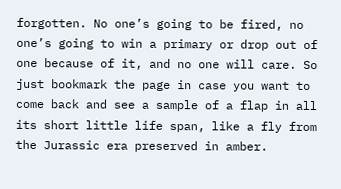forgotten. No one’s going to be fired, no one’s going to win a primary or drop out of one because of it, and no one will care. So just bookmark the page in case you want to come back and see a sample of a flap in all its short little life span, like a fly from the Jurassic era preserved in amber.